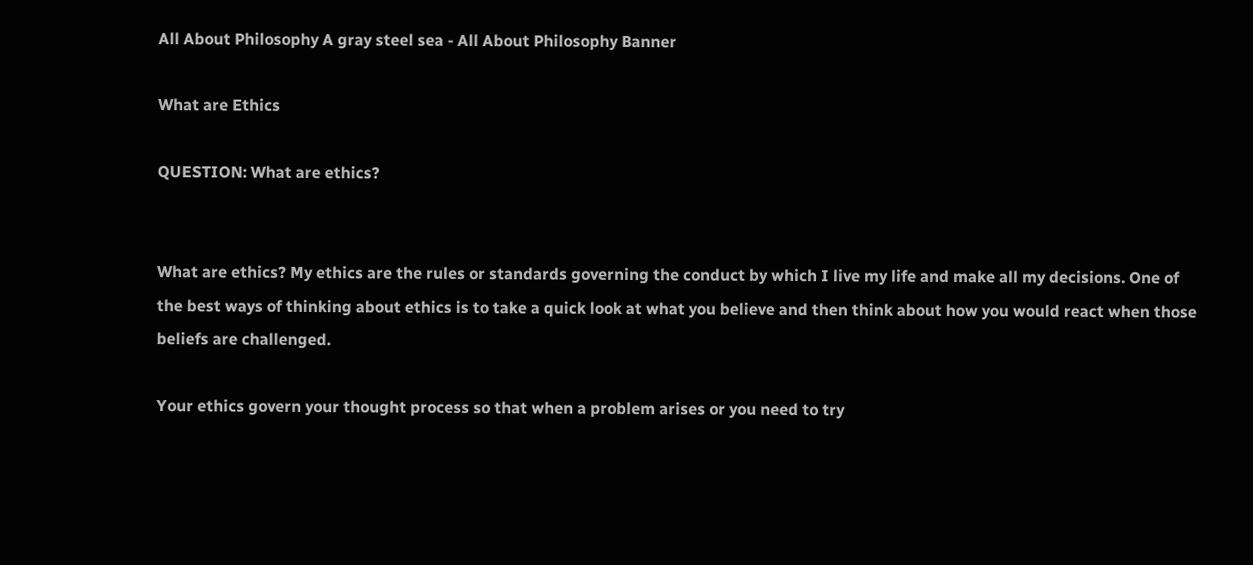All About Philosophy A gray steel sea - All About Philosophy Banner

What are Ethics

QUESTION: What are ethics?


What are ethics? My ethics are the rules or standards governing the conduct by which I live my life and make all my decisions. One of the best ways of thinking about ethics is to take a quick look at what you believe and then think about how you would react when those beliefs are challenged.

Your ethics govern your thought process so that when a problem arises or you need to try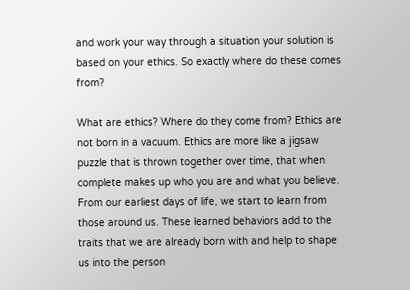and work your way through a situation your solution is based on your ethics. So exactly where do these comes from?

What are ethics? Where do they come from? Ethics are not born in a vacuum. Ethics are more like a jigsaw puzzle that is thrown together over time, that when complete makes up who you are and what you believe. From our earliest days of life, we start to learn from those around us. These learned behaviors add to the traits that we are already born with and help to shape us into the person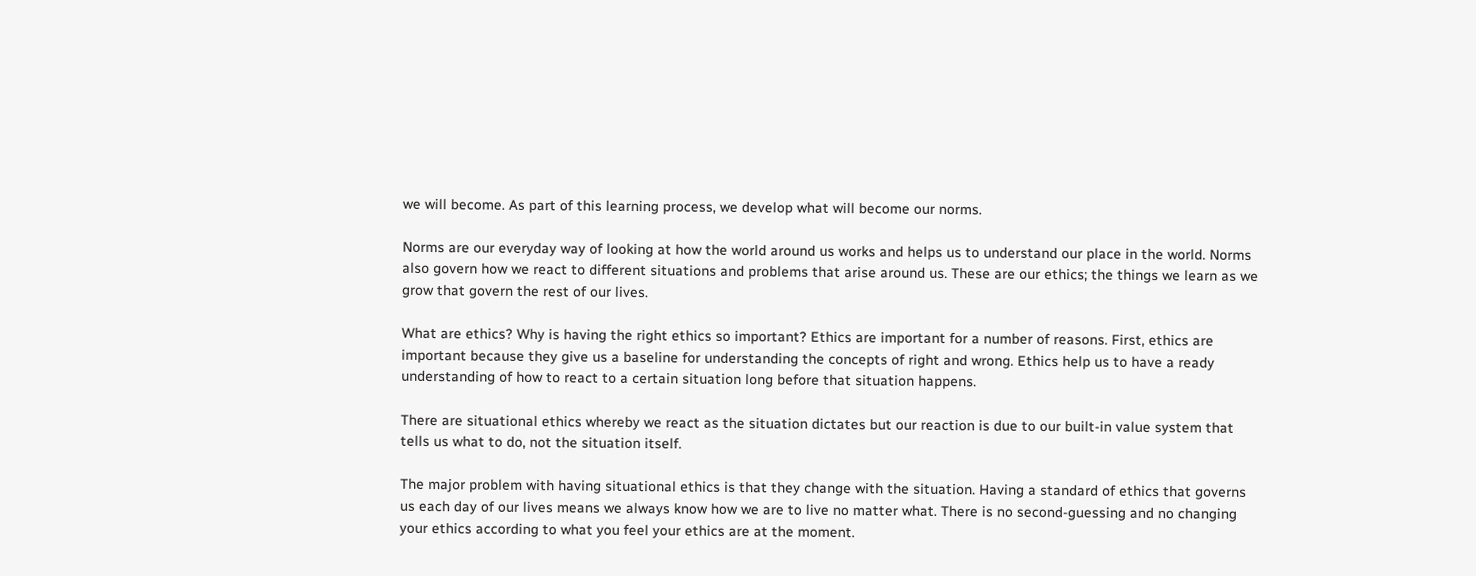we will become. As part of this learning process, we develop what will become our norms.

Norms are our everyday way of looking at how the world around us works and helps us to understand our place in the world. Norms also govern how we react to different situations and problems that arise around us. These are our ethics; the things we learn as we grow that govern the rest of our lives.

What are ethics? Why is having the right ethics so important? Ethics are important for a number of reasons. First, ethics are important because they give us a baseline for understanding the concepts of right and wrong. Ethics help us to have a ready understanding of how to react to a certain situation long before that situation happens.

There are situational ethics whereby we react as the situation dictates but our reaction is due to our built-in value system that tells us what to do, not the situation itself.

The major problem with having situational ethics is that they change with the situation. Having a standard of ethics that governs us each day of our lives means we always know how we are to live no matter what. There is no second-guessing and no changing your ethics according to what you feel your ethics are at the moment.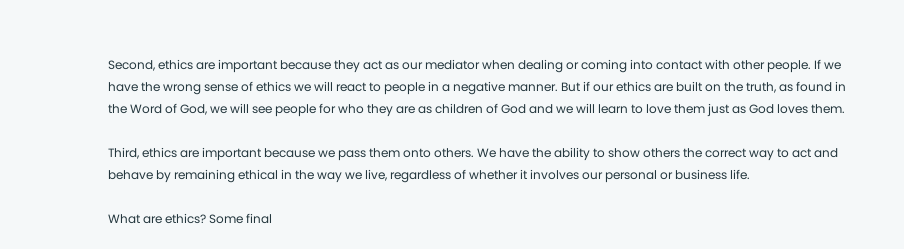Second, ethics are important because they act as our mediator when dealing or coming into contact with other people. If we have the wrong sense of ethics we will react to people in a negative manner. But if our ethics are built on the truth, as found in the Word of God, we will see people for who they are as children of God and we will learn to love them just as God loves them.

Third, ethics are important because we pass them onto others. We have the ability to show others the correct way to act and behave by remaining ethical in the way we live, regardless of whether it involves our personal or business life.

What are ethics? Some final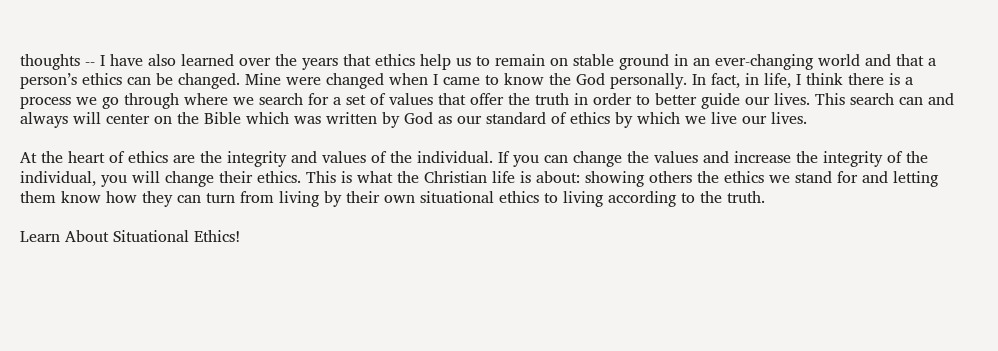thoughts -- I have also learned over the years that ethics help us to remain on stable ground in an ever-changing world and that a person’s ethics can be changed. Mine were changed when I came to know the God personally. In fact, in life, I think there is a process we go through where we search for a set of values that offer the truth in order to better guide our lives. This search can and always will center on the Bible which was written by God as our standard of ethics by which we live our lives.

At the heart of ethics are the integrity and values of the individual. If you can change the values and increase the integrity of the individual, you will change their ethics. This is what the Christian life is about: showing others the ethics we stand for and letting them know how they can turn from living by their own situational ethics to living according to the truth.

Learn About Situational Ethics!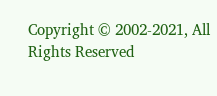Copyright © 2002-2021, All Rights Reserved